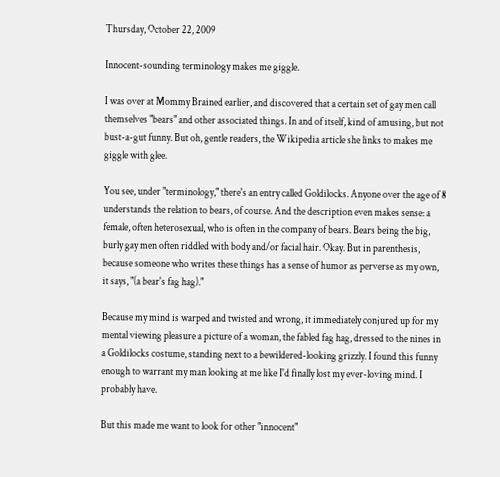Thursday, October 22, 2009

Innocent-sounding terminology makes me giggle.

I was over at Mommy Brained earlier, and discovered that a certain set of gay men call themselves "bears" and other associated things. In and of itself, kind of amusing, but not bust-a-gut funny. But oh, gentle readers, the Wikipedia article she links to makes me giggle with glee.

You see, under "terminology," there's an entry called Goldilocks. Anyone over the age of 8 understands the relation to bears, of course. And the description even makes sense: a female, often heterosexual, who is often in the company of bears. Bears being the big, burly gay men often riddled with body and/or facial hair. Okay. But in parenthesis, because someone who writes these things has a sense of humor as perverse as my own, it says, "(a bear's fag hag)."

Because my mind is warped and twisted and wrong, it immediately conjured up for my mental viewing pleasure a picture of a woman, the fabled fag hag, dressed to the nines in a Goldilocks costume, standing next to a bewildered-looking grizzly. I found this funny enough to warrant my man looking at me like I'd finally lost my ever-loving mind. I probably have.

But this made me want to look for other "innocent"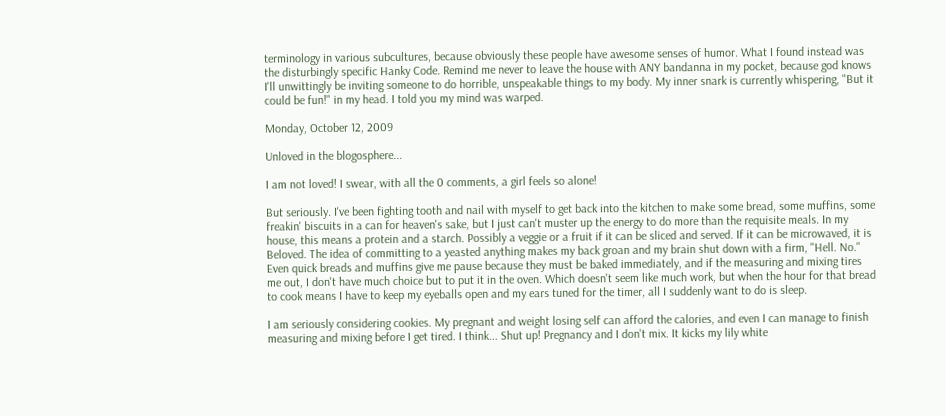terminology in various subcultures, because obviously these people have awesome senses of humor. What I found instead was the disturbingly specific Hanky Code. Remind me never to leave the house with ANY bandanna in my pocket, because god knows I'll unwittingly be inviting someone to do horrible, unspeakable things to my body. My inner snark is currently whispering, "But it could be fun!" in my head. I told you my mind was warped.

Monday, October 12, 2009

Unloved in the blogosphere...

I am not loved! I swear, with all the 0 comments, a girl feels so alone!

But seriously. I've been fighting tooth and nail with myself to get back into the kitchen to make some bread, some muffins, some freakin' biscuits in a can for heaven's sake, but I just can't muster up the energy to do more than the requisite meals. In my house, this means a protein and a starch. Possibly a veggie or a fruit if it can be sliced and served. If it can be microwaved, it is Beloved. The idea of committing to a yeasted anything makes my back groan and my brain shut down with a firm, "Hell. No." Even quick breads and muffins give me pause because they must be baked immediately, and if the measuring and mixing tires me out, I don't have much choice but to put it in the oven. Which doesn't seem like much work, but when the hour for that bread to cook means I have to keep my eyeballs open and my ears tuned for the timer, all I suddenly want to do is sleep.

I am seriously considering cookies. My pregnant and weight losing self can afford the calories, and even I can manage to finish measuring and mixing before I get tired. I think... Shut up! Pregnancy and I don't mix. It kicks my lily white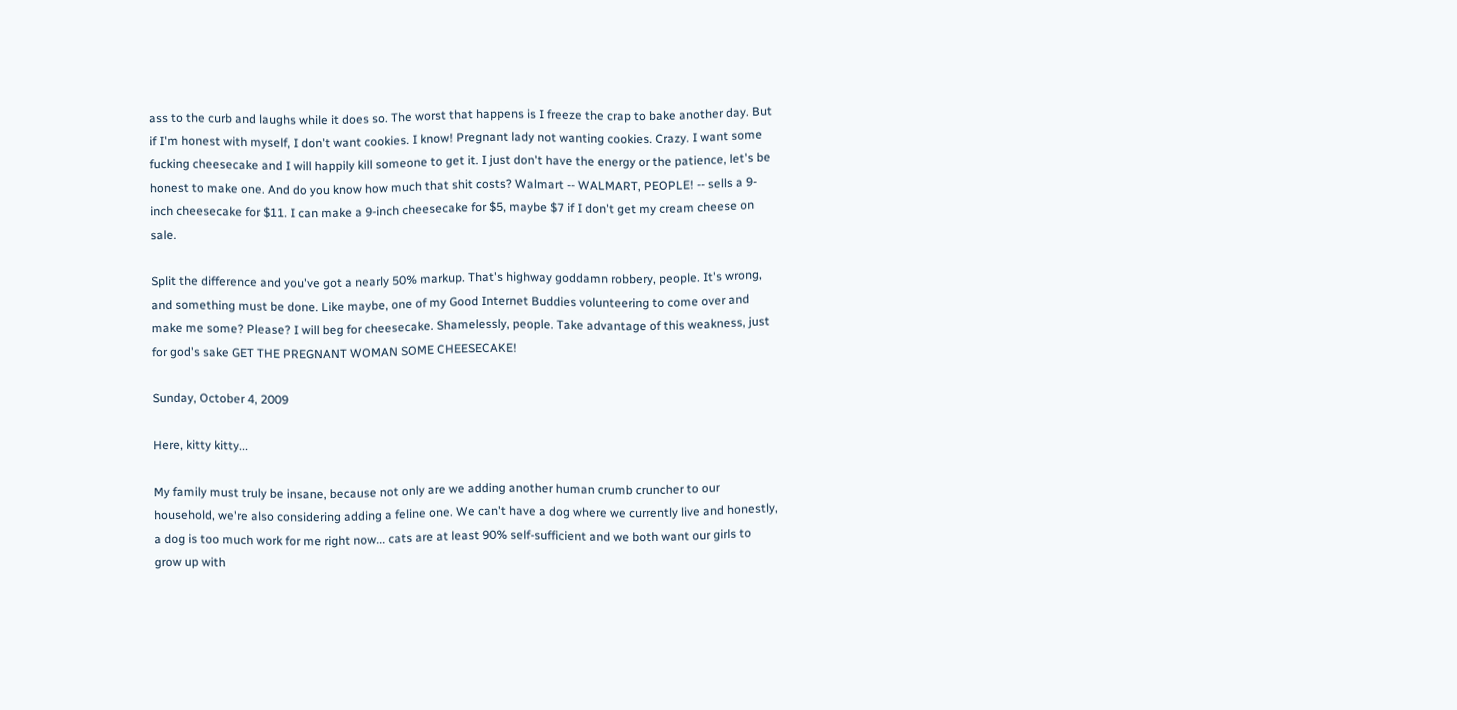ass to the curb and laughs while it does so. The worst that happens is I freeze the crap to bake another day. But if I'm honest with myself, I don't want cookies. I know! Pregnant lady not wanting cookies. Crazy. I want some fucking cheesecake and I will happily kill someone to get it. I just don't have the energy or the patience, let's be honest to make one. And do you know how much that shit costs? Walmart -- WALMART, PEOPLE! -- sells a 9-inch cheesecake for $11. I can make a 9-inch cheesecake for $5, maybe $7 if I don't get my cream cheese on sale.

Split the difference and you've got a nearly 50% markup. That's highway goddamn robbery, people. It's wrong, and something must be done. Like maybe, one of my Good Internet Buddies volunteering to come over and make me some? Please? I will beg for cheesecake. Shamelessly, people. Take advantage of this weakness, just for god's sake GET THE PREGNANT WOMAN SOME CHEESECAKE!

Sunday, October 4, 2009

Here, kitty kitty...

My family must truly be insane, because not only are we adding another human crumb cruncher to our household, we're also considering adding a feline one. We can't have a dog where we currently live and honestly, a dog is too much work for me right now... cats are at least 90% self-sufficient and we both want our girls to grow up with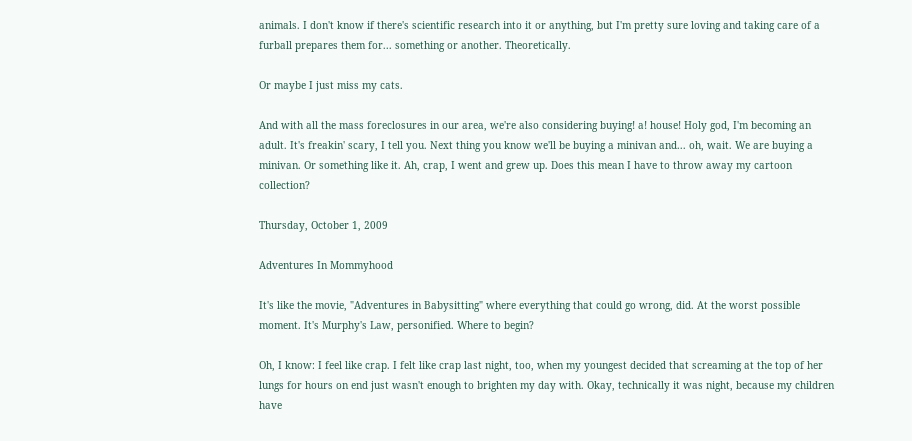animals. I don't know if there's scientific research into it or anything, but I'm pretty sure loving and taking care of a furball prepares them for... something or another. Theoretically.

Or maybe I just miss my cats.

And with all the mass foreclosures in our area, we're also considering buying! a! house! Holy god, I'm becoming an adult. It's freakin' scary, I tell you. Next thing you know we'll be buying a minivan and... oh, wait. We are buying a minivan. Or something like it. Ah, crap, I went and grew up. Does this mean I have to throw away my cartoon collection?

Thursday, October 1, 2009

Adventures In Mommyhood

It's like the movie, "Adventures in Babysitting" where everything that could go wrong, did. At the worst possible moment. It's Murphy's Law, personified. Where to begin?

Oh, I know: I feel like crap. I felt like crap last night, too, when my youngest decided that screaming at the top of her lungs for hours on end just wasn't enough to brighten my day with. Okay, technically it was night, because my children have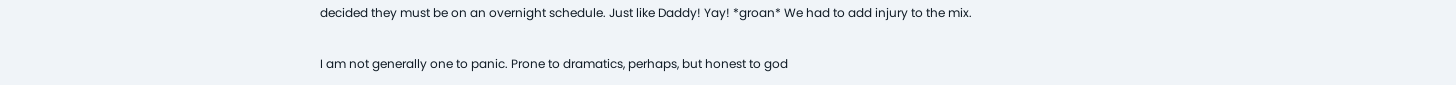decided they must be on an overnight schedule. Just like Daddy! Yay! *groan* We had to add injury to the mix.

I am not generally one to panic. Prone to dramatics, perhaps, but honest to god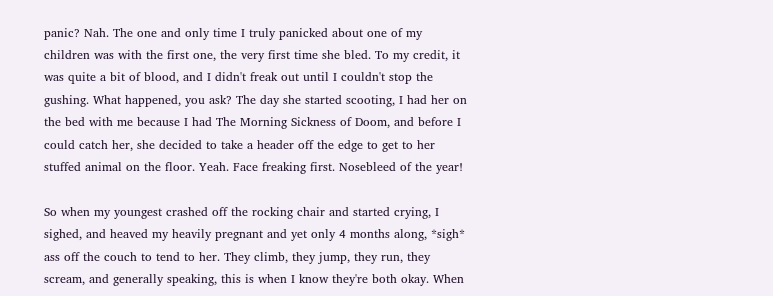panic? Nah. The one and only time I truly panicked about one of my children was with the first one, the very first time she bled. To my credit, it was quite a bit of blood, and I didn't freak out until I couldn't stop the gushing. What happened, you ask? The day she started scooting, I had her on the bed with me because I had The Morning Sickness of Doom, and before I could catch her, she decided to take a header off the edge to get to her stuffed animal on the floor. Yeah. Face freaking first. Nosebleed of the year!

So when my youngest crashed off the rocking chair and started crying, I sighed, and heaved my heavily pregnant and yet only 4 months along, *sigh* ass off the couch to tend to her. They climb, they jump, they run, they scream, and generally speaking, this is when I know they're both okay. When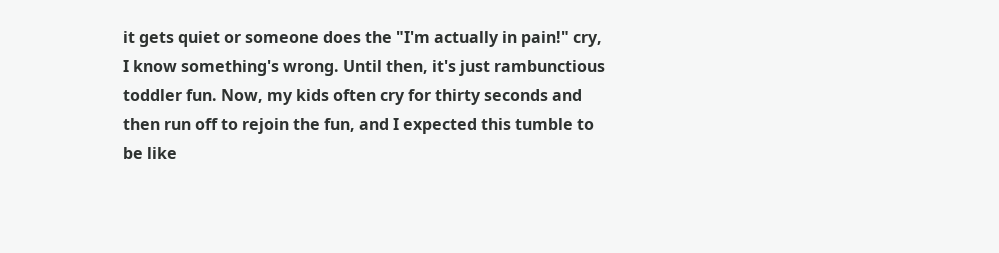it gets quiet or someone does the "I'm actually in pain!" cry, I know something's wrong. Until then, it's just rambunctious toddler fun. Now, my kids often cry for thirty seconds and then run off to rejoin the fun, and I expected this tumble to be like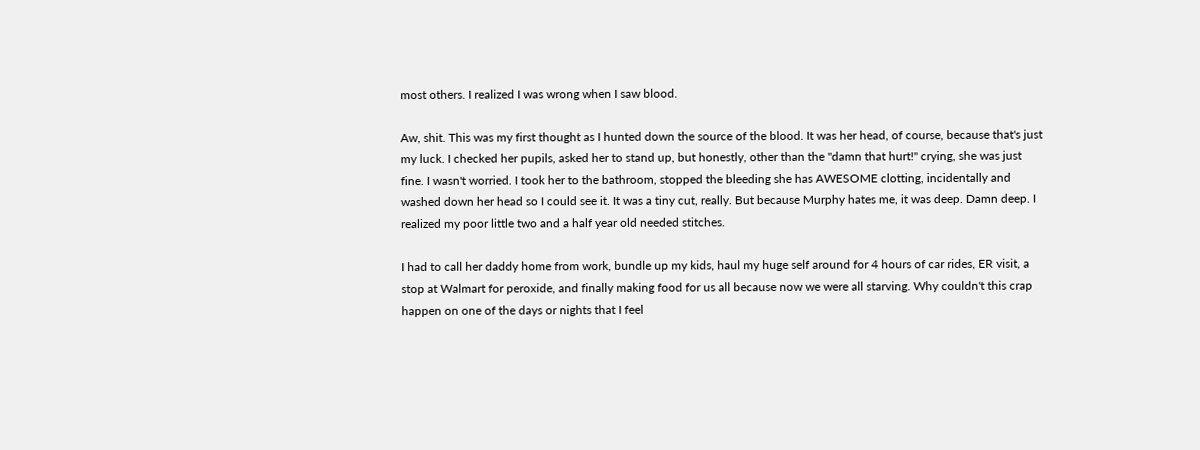most others. I realized I was wrong when I saw blood.

Aw, shit. This was my first thought as I hunted down the source of the blood. It was her head, of course, because that's just my luck. I checked her pupils, asked her to stand up, but honestly, other than the "damn that hurt!" crying, she was just fine. I wasn't worried. I took her to the bathroom, stopped the bleeding she has AWESOME clotting, incidentally and washed down her head so I could see it. It was a tiny cut, really. But because Murphy hates me, it was deep. Damn deep. I realized my poor little two and a half year old needed stitches.

I had to call her daddy home from work, bundle up my kids, haul my huge self around for 4 hours of car rides, ER visit, a stop at Walmart for peroxide, and finally making food for us all because now we were all starving. Why couldn't this crap happen on one of the days or nights that I feel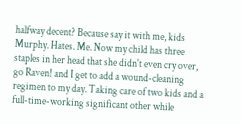halfway decent? Because say it with me, kids Murphy. Hates. Me. Now my child has three staples in her head that she didn't even cry over, go Raven! and I get to add a wound-cleaning regimen to my day. Taking care of two kids and a full-time-working significant other while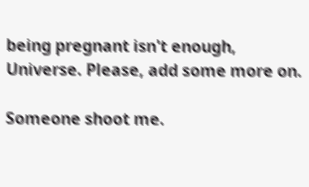being pregnant isn't enough, Universe. Please, add some more on.

Someone shoot me.